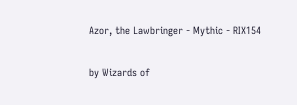Azor, the Lawbringer - Mythic - RIX154

by Wizards of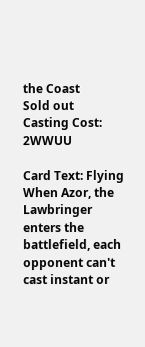the Coast
Sold out
Casting Cost: 2WWUU

Card Text: Flying
When Azor, the Lawbringer enters the battlefield, each opponent can't cast instant or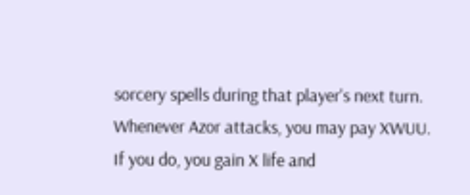sorcery spells during that player's next turn.
Whenever Azor attacks, you may pay XWUU. If you do, you gain X life and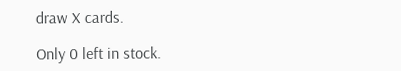draw X cards.

Only 0 left in stock.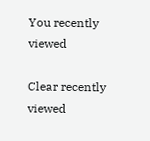You recently viewed

Clear recently viewed